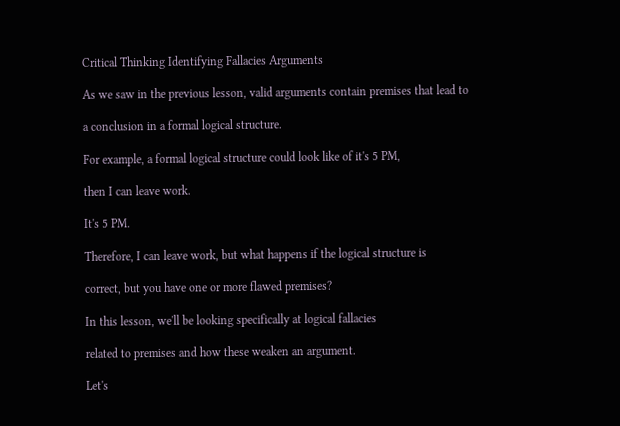Critical Thinking Identifying Fallacies Arguments

As we saw in the previous lesson, valid arguments contain premises that lead to

a conclusion in a formal logical structure.

For example, a formal logical structure could look like of it's 5 PM,

then I can leave work.

It's 5 PM.

Therefore, I can leave work, but what happens if the logical structure is

correct, but you have one or more flawed premises?

In this lesson, we'll be looking specifically at logical fallacies

related to premises and how these weaken an argument.

Let's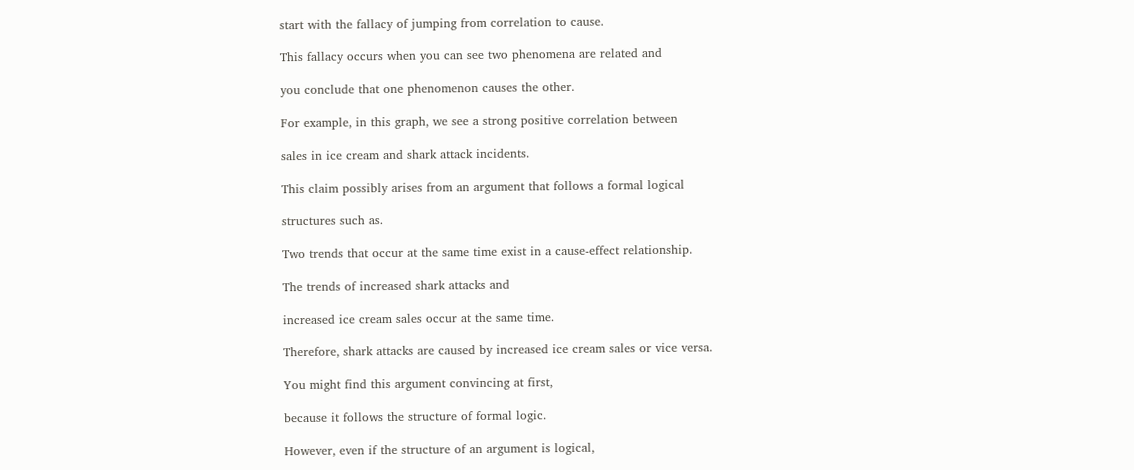start with the fallacy of jumping from correlation to cause.

This fallacy occurs when you can see two phenomena are related and

you conclude that one phenomenon causes the other.

For example, in this graph, we see a strong positive correlation between

sales in ice cream and shark attack incidents.

This claim possibly arises from an argument that follows a formal logical

structures such as.

Two trends that occur at the same time exist in a cause-effect relationship.

The trends of increased shark attacks and

increased ice cream sales occur at the same time.

Therefore, shark attacks are caused by increased ice cream sales or vice versa.

You might find this argument convincing at first,

because it follows the structure of formal logic.

However, even if the structure of an argument is logical,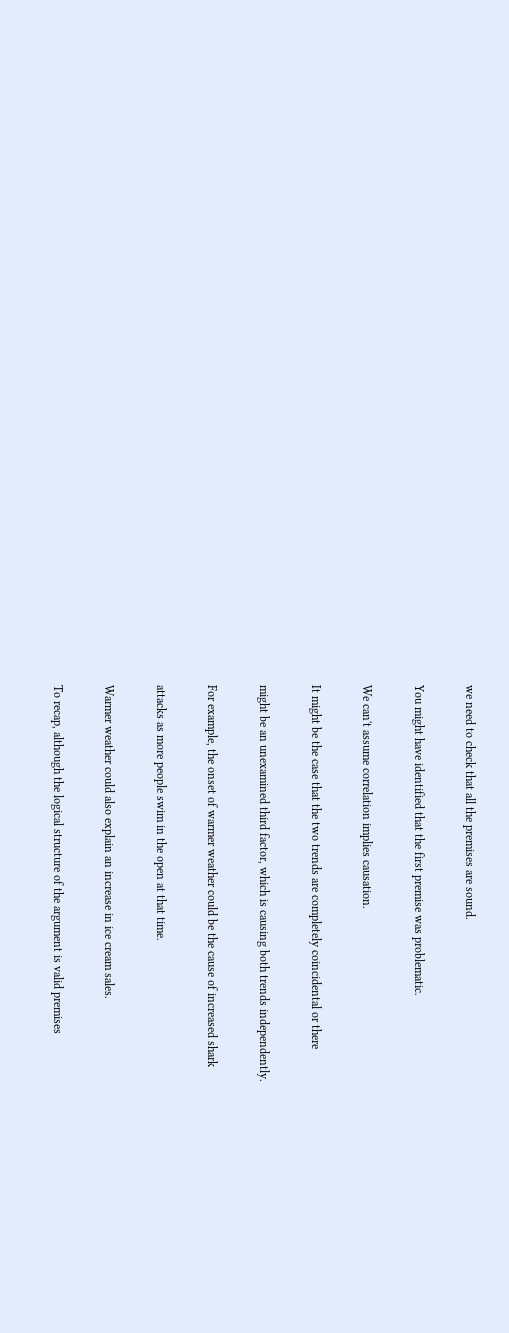we need to check that all the premises are sound.

You might have identified that the first premise was problematic.

We can't assume correlation implies causation.

It might be the case that the two trends are completely coincidental or there

might be an unexamined third factor, which is causing both trends independently.

For example, the onset of warmer weather could be the cause of increased shark

attacks as more people swim in the open at that time.

Warmer weather could also explain an increase in ice cream sales.

To recap, although the logical structure of the argument is valid premises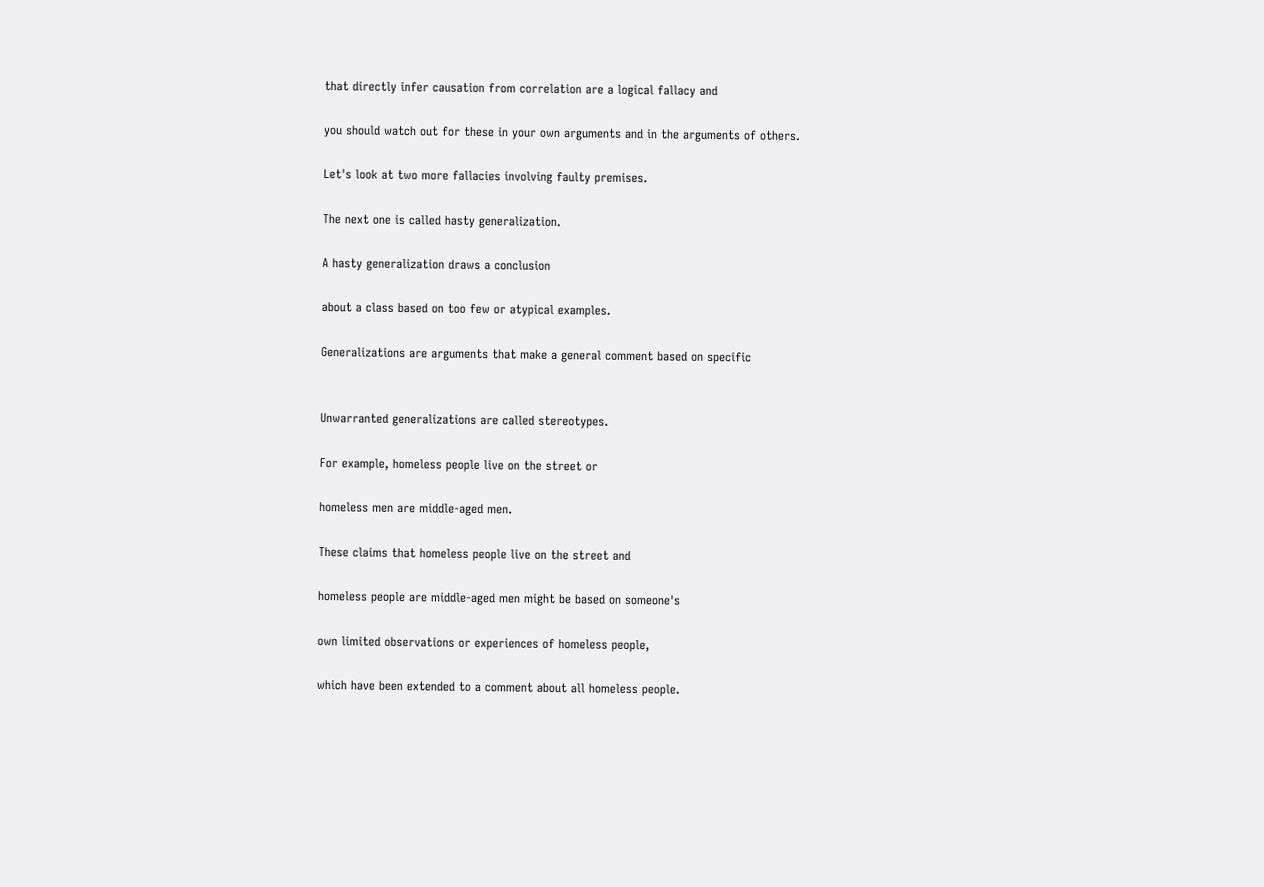that directly infer causation from correlation are a logical fallacy and

you should watch out for these in your own arguments and in the arguments of others.

Let's look at two more fallacies involving faulty premises.

The next one is called hasty generalization.

A hasty generalization draws a conclusion

about a class based on too few or atypical examples.

Generalizations are arguments that make a general comment based on specific


Unwarranted generalizations are called stereotypes.

For example, homeless people live on the street or

homeless men are middle-aged men.

These claims that homeless people live on the street and

homeless people are middle-aged men might be based on someone's

own limited observations or experiences of homeless people,

which have been extended to a comment about all homeless people.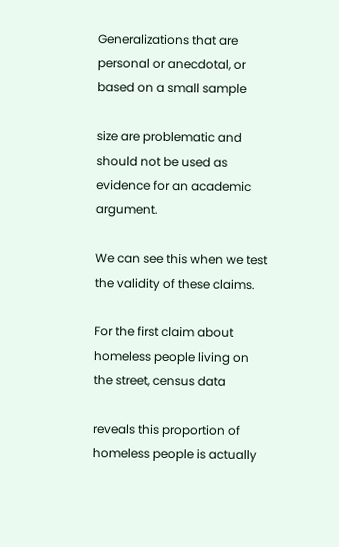Generalizations that are personal or anecdotal, or based on a small sample

size are problematic and should not be used as evidence for an academic argument.

We can see this when we test the validity of these claims.

For the first claim about homeless people living on the street, census data

reveals this proportion of homeless people is actually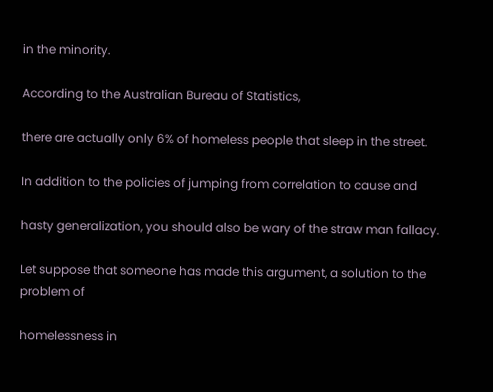in the minority.

According to the Australian Bureau of Statistics,

there are actually only 6% of homeless people that sleep in the street.

In addition to the policies of jumping from correlation to cause and

hasty generalization, you should also be wary of the straw man fallacy.

Let suppose that someone has made this argument, a solution to the problem of

homelessness in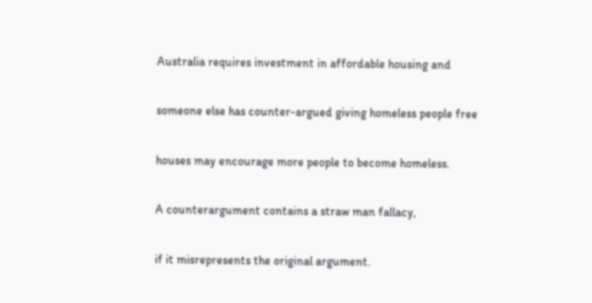Australia requires investment in affordable housing and

someone else has counter-argued giving homeless people free

houses may encourage more people to become homeless.

A counterargument contains a straw man fallacy,

if it misrepresents the original argument.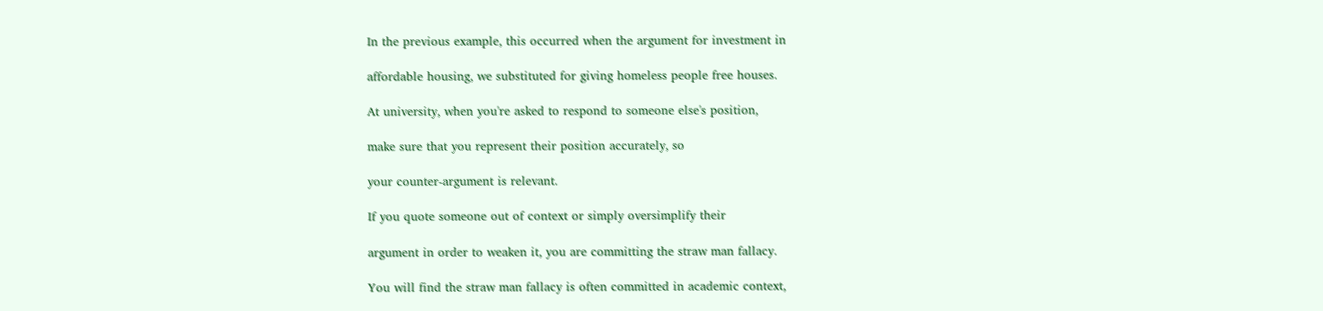In the previous example, this occurred when the argument for investment in

affordable housing, we substituted for giving homeless people free houses.

At university, when you're asked to respond to someone else's position,

make sure that you represent their position accurately, so

your counter-argument is relevant.

If you quote someone out of context or simply oversimplify their

argument in order to weaken it, you are committing the straw man fallacy.

You will find the straw man fallacy is often committed in academic context,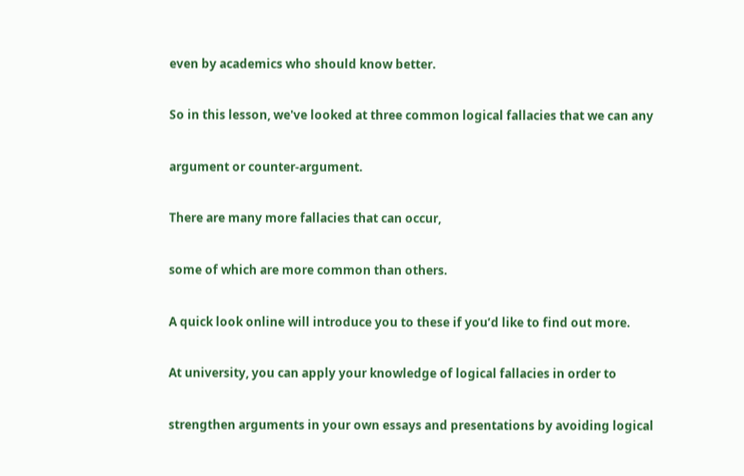even by academics who should know better.

So in this lesson, we've looked at three common logical fallacies that we can any

argument or counter-argument.

There are many more fallacies that can occur,

some of which are more common than others.

A quick look online will introduce you to these if you’d like to find out more.

At university, you can apply your knowledge of logical fallacies in order to

strengthen arguments in your own essays and presentations by avoiding logical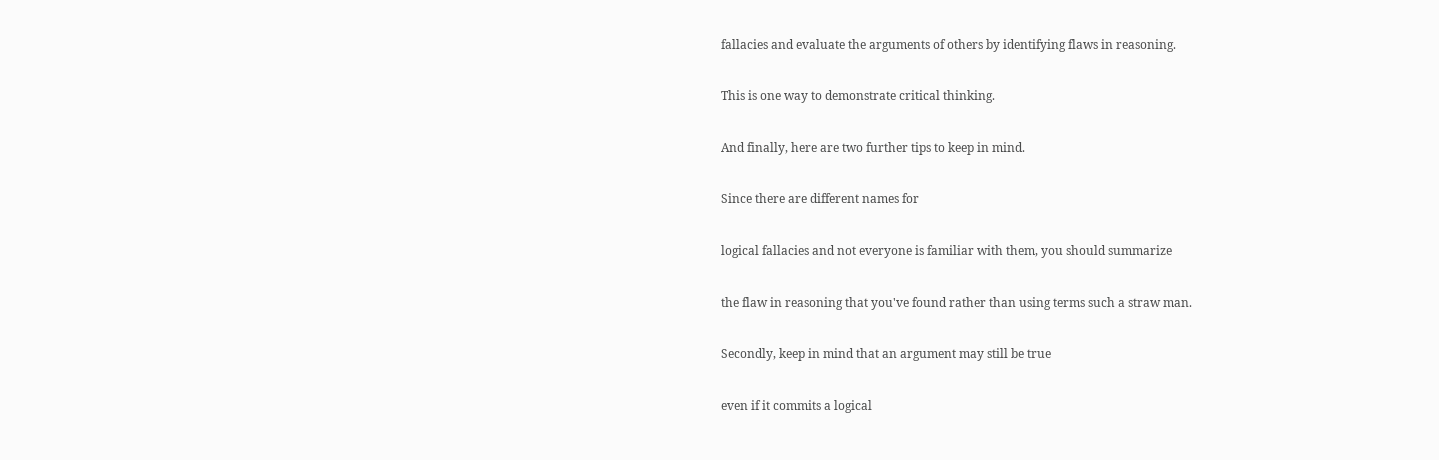fallacies and evaluate the arguments of others by identifying flaws in reasoning.

This is one way to demonstrate critical thinking.

And finally, here are two further tips to keep in mind.

Since there are different names for

logical fallacies and not everyone is familiar with them, you should summarize

the flaw in reasoning that you've found rather than using terms such a straw man.

Secondly, keep in mind that an argument may still be true

even if it commits a logical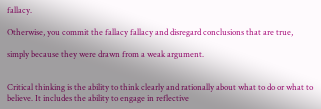fallacy.

Otherwise, you commit the fallacy fallacy and disregard conclusions that are true,

simply because they were drawn from a weak argument.


Critical thinking is the ability to think clearly and rationally about what to do or what to believe. It includes the ability to engage in reflective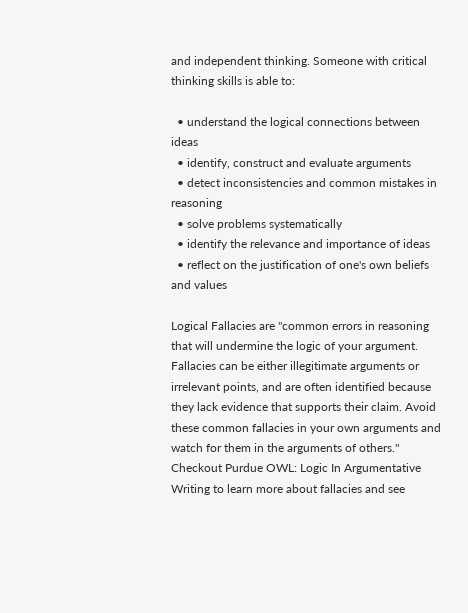and independent thinking. Someone with critical thinking skills is able to:

  • understand the logical connections between ideas
  • identify, construct and evaluate arguments
  • detect inconsistencies and common mistakes in reasoning
  • solve problems systematically
  • identify the relevance and importance of ideas
  • reflect on the justification of one's own beliefs and values

Logical Fallacies are "common errors in reasoning that will undermine the logic of your argument. Fallacies can be either illegitimate arguments or irrelevant points, and are often identified because they lack evidence that supports their claim. Avoid these common fallacies in your own arguments and watch for them in the arguments of others." Checkout Purdue OWL: Logic In Argumentative Writing to learn more about fallacies and see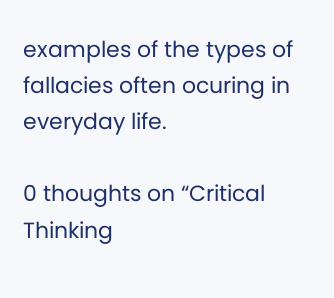examples of the types of fallacies often ocuring in everyday life.

0 thoughts on “Critical Thinking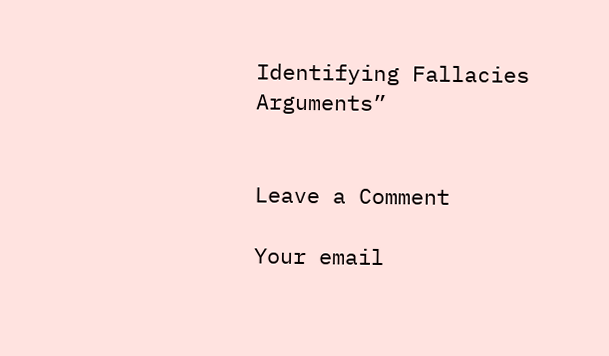Identifying Fallacies Arguments”


Leave a Comment

Your email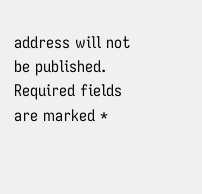address will not be published. Required fields are marked *